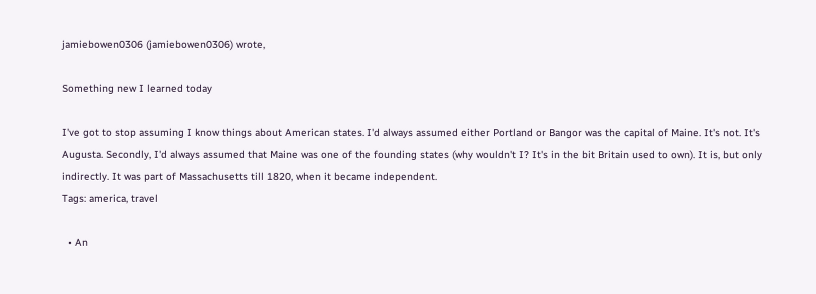jamiebowen0306 (jamiebowen0306) wrote,

Something new I learned today

I've got to stop assuming I know things about American states. I'd always assumed either Portland or Bangor was the capital of Maine. It's not. It's Augusta. Secondly, I'd always assumed that Maine was one of the founding states (why wouldn't I? It's in the bit Britain used to own). It is, but only indirectly. It was part of Massachusetts till 1820, when it became independent.
Tags: america, travel

  • An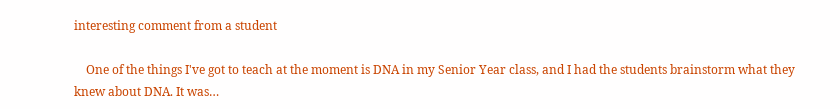interesting comment from a student

    One of the things I've got to teach at the moment is DNA in my Senior Year class, and I had the students brainstorm what they knew about DNA. It was…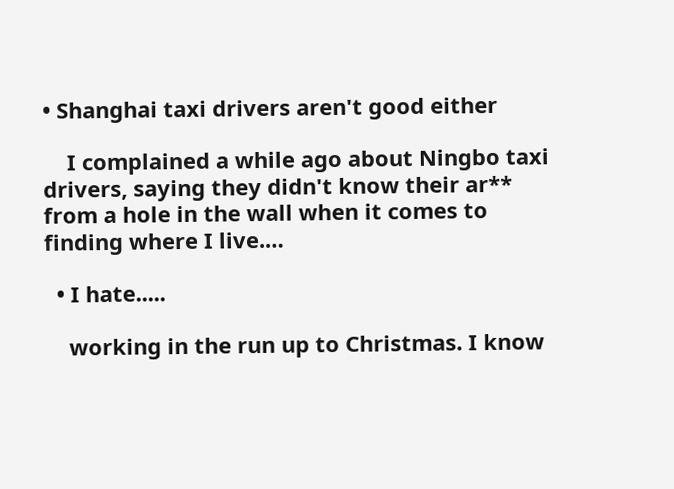• Shanghai taxi drivers aren't good either

    I complained a while ago about Ningbo taxi drivers, saying they didn't know their ar** from a hole in the wall when it comes to finding where I live.…

  • I hate.....

    working in the run up to Christmas. I know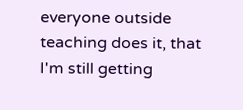everyone outside teaching does it, that I'm still getting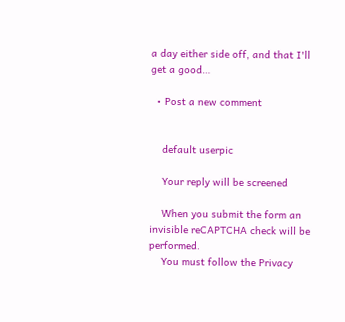a day either side off, and that I'll get a good…

  • Post a new comment


    default userpic

    Your reply will be screened

    When you submit the form an invisible reCAPTCHA check will be performed.
    You must follow the Privacy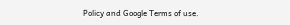Policy and Google Terms of use.